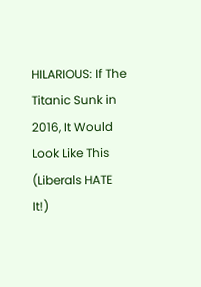HILARIOUS: If The Titanic Sunk in 2016, It Would Look Like This (Liberals HATE It!)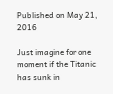Published on May 21, 2016

Just imagine for one moment if the Titanic has sunk in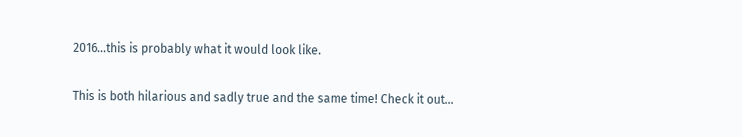2016…this is probably what it would look like.

This is both hilarious and sadly true and the same time! Check it out…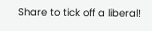Share to tick off a liberal!